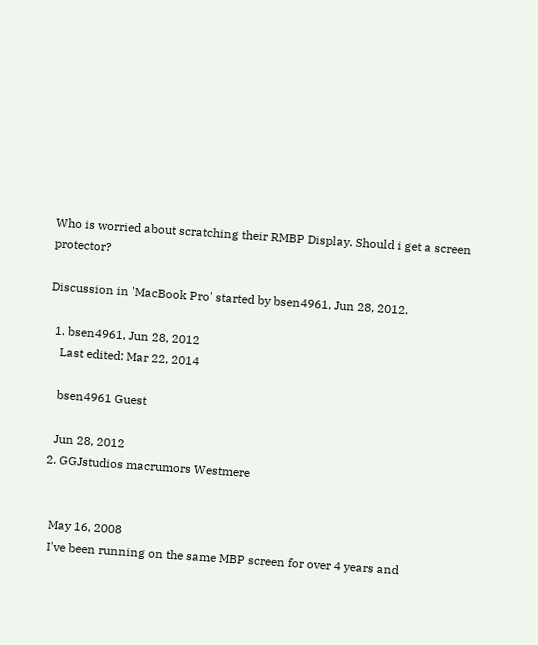Who is worried about scratching their RMBP Display. Should i get a screen protector?

Discussion in 'MacBook Pro' started by bsen4961, Jun 28, 2012.

  1. bsen4961, Jun 28, 2012
    Last edited: Mar 22, 2014

    bsen4961 Guest

    Jun 28, 2012
  2. GGJstudios macrumors Westmere


    May 16, 2008
    I've been running on the same MBP screen for over 4 years and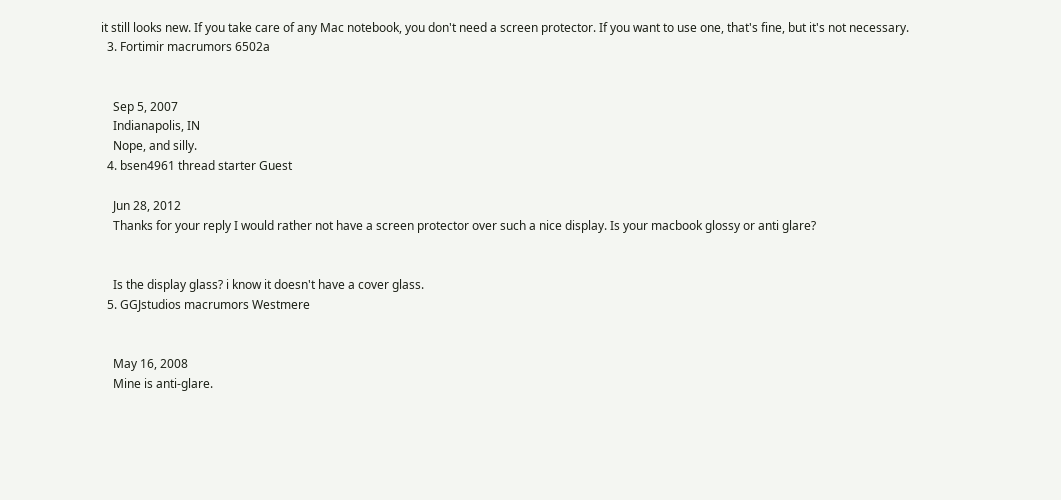it still looks new. If you take care of any Mac notebook, you don't need a screen protector. If you want to use one, that's fine, but it's not necessary.
  3. Fortimir macrumors 6502a


    Sep 5, 2007
    Indianapolis, IN
    Nope, and silly.
  4. bsen4961 thread starter Guest

    Jun 28, 2012
    Thanks for your reply I would rather not have a screen protector over such a nice display. Is your macbook glossy or anti glare?


    Is the display glass? i know it doesn't have a cover glass.
  5. GGJstudios macrumors Westmere


    May 16, 2008
    Mine is anti-glare.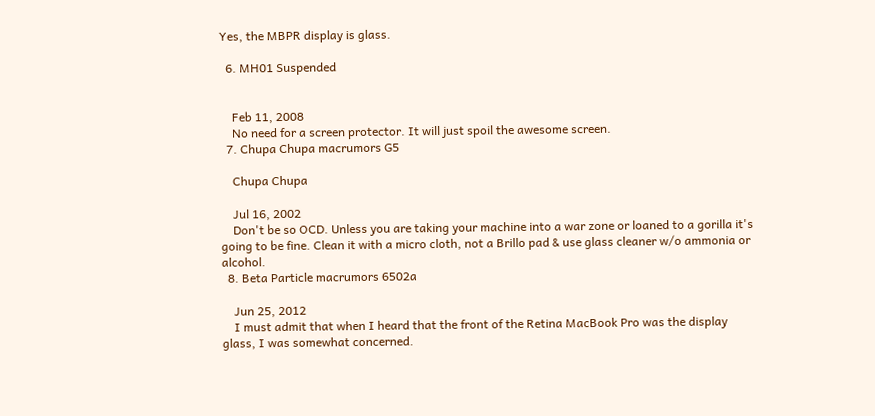Yes, the MBPR display is glass.

  6. MH01 Suspended


    Feb 11, 2008
    No need for a screen protector. It will just spoil the awesome screen.
  7. Chupa Chupa macrumors G5

    Chupa Chupa

    Jul 16, 2002
    Don't be so OCD. Unless you are taking your machine into a war zone or loaned to a gorilla it's going to be fine. Clean it with a micro cloth, not a Brillo pad & use glass cleaner w/o ammonia or alcohol.
  8. Beta Particle macrumors 6502a

    Jun 25, 2012
    I must admit that when I heard that the front of the Retina MacBook Pro was the display glass, I was somewhat concerned.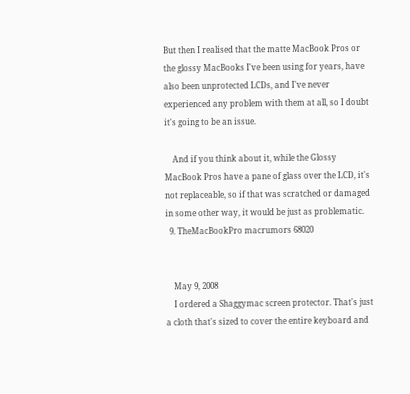But then I realised that the matte MacBook Pros or the glossy MacBooks I've been using for years, have also been unprotected LCDs, and I've never experienced any problem with them at all, so I doubt it's going to be an issue.

    And if you think about it, while the Glossy MacBook Pros have a pane of glass over the LCD, it's not replaceable, so if that was scratched or damaged in some other way, it would be just as problematic.
  9. TheMacBookPro macrumors 68020


    May 9, 2008
    I ordered a Shaggymac screen protector. That's just a cloth that's sized to cover the entire keyboard and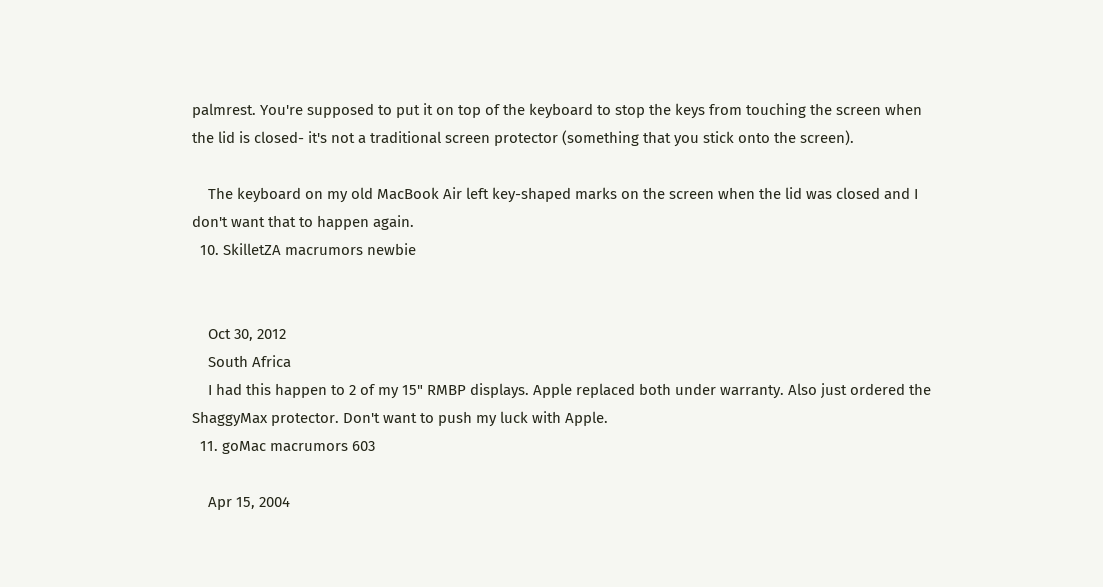palmrest. You're supposed to put it on top of the keyboard to stop the keys from touching the screen when the lid is closed- it's not a traditional screen protector (something that you stick onto the screen).

    The keyboard on my old MacBook Air left key-shaped marks on the screen when the lid was closed and I don't want that to happen again.
  10. SkilletZA macrumors newbie


    Oct 30, 2012
    South Africa
    I had this happen to 2 of my 15" RMBP displays. Apple replaced both under warranty. Also just ordered the ShaggyMax protector. Don't want to push my luck with Apple.
  11. goMac macrumors 603

    Apr 15, 2004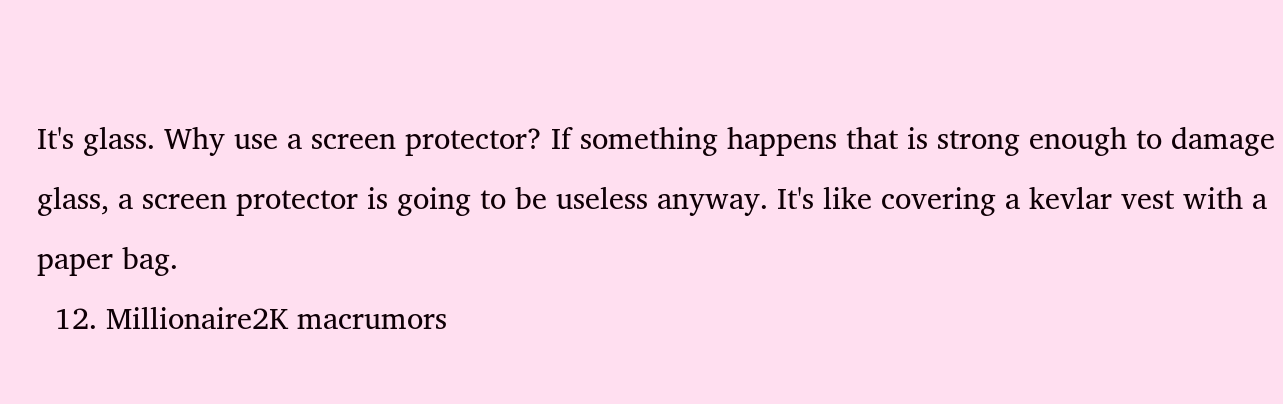It's glass. Why use a screen protector? If something happens that is strong enough to damage glass, a screen protector is going to be useless anyway. It's like covering a kevlar vest with a paper bag.
  12. Millionaire2K macrumors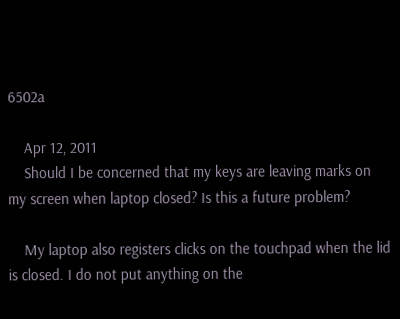6502a

    Apr 12, 2011
    Should I be concerned that my keys are leaving marks on my screen when laptop closed? Is this a future problem?

    My laptop also registers clicks on the touchpad when the lid is closed. I do not put anything on the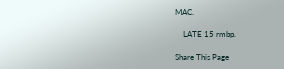MAC.

    LATE 15 rmbp.

Share This Page